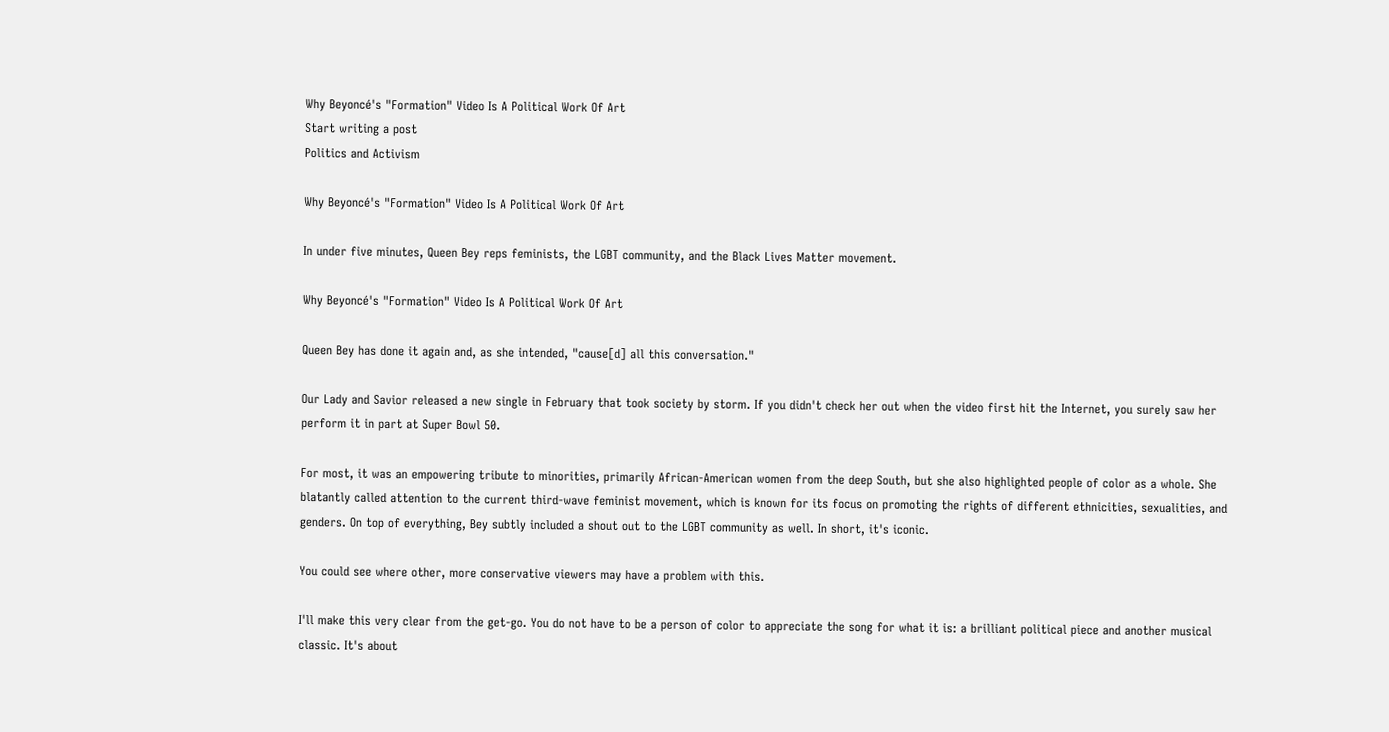Why Beyoncé's "Formation" Video Is A Political Work Of Art
Start writing a post
Politics and Activism

Why Beyoncé's "Formation" Video Is A Political Work Of Art

In under five minutes, Queen Bey reps feminists, the LGBT community, and the Black Lives Matter movement.

Why Beyoncé's "Formation" Video Is A Political Work Of Art

Queen Bey has done it again and, as she intended, "cause[d] all this conversation."

Our Lady and Savior released a new single in February that took society by storm. If you didn't check her out when the video first hit the Internet, you surely saw her perform it in part at Super Bowl 50.

For most, it was an empowering tribute to minorities, primarily African-American women from the deep South, but she also highlighted people of color as a whole. She blatantly called attention to the current third-wave feminist movement, which is known for its focus on promoting the rights of different ethnicities, sexualities, and genders. On top of everything, Bey subtly included a shout out to the LGBT community as well. In short, it's iconic.

You could see where other, more conservative viewers may have a problem with this.

I'll make this very clear from the get-go. You do not have to be a person of color to appreciate the song for what it is: a brilliant political piece and another musical classic. It's about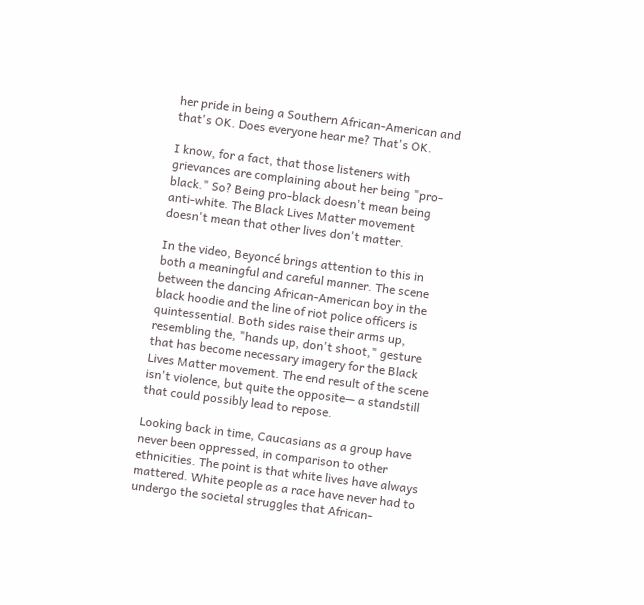her pride in being a Southern African-American and that's OK. Does everyone hear me? That's OK.

I know, for a fact, that those listeners with grievances are complaining about her being "pro-black." So? Being pro-black doesn't mean being anti-white. The Black Lives Matter movement doesn't mean that other lives don't matter.

In the video, Beyoncé brings attention to this in both a meaningful and careful manner. The scene between the dancing African-American boy in the black hoodie and the line of riot police officers is quintessential. Both sides raise their arms up, resembling the, "hands up, don't shoot," gesture that has become necessary imagery for the Black Lives Matter movement. The end result of the scene isn't violence, but quite the opposite— a standstill that could possibly lead to repose.

Looking back in time, Caucasians as a group have never been oppressed, in comparison to other ethnicities. The point is that white lives have always mattered. White people as a race have never had to undergo the societal struggles that African-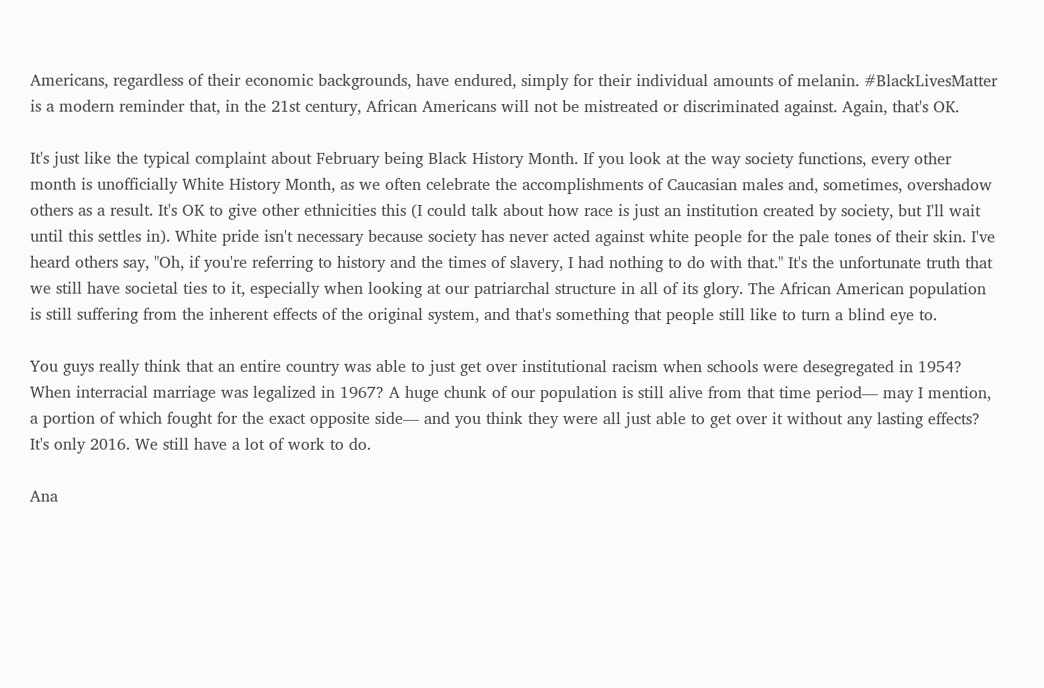Americans, regardless of their economic backgrounds, have endured, simply for their individual amounts of melanin. #BlackLivesMatter is a modern reminder that, in the 21st century, African Americans will not be mistreated or discriminated against. Again, that's OK.

It's just like the typical complaint about February being Black History Month. If you look at the way society functions, every other month is unofficially White History Month, as we often celebrate the accomplishments of Caucasian males and, sometimes, overshadow others as a result. It's OK to give other ethnicities this (I could talk about how race is just an institution created by society, but I'll wait until this settles in). White pride isn't necessary because society has never acted against white people for the pale tones of their skin. I've heard others say, "Oh, if you're referring to history and the times of slavery, I had nothing to do with that." It's the unfortunate truth that we still have societal ties to it, especially when looking at our patriarchal structure in all of its glory. The African American population is still suffering from the inherent effects of the original system, and that's something that people still like to turn a blind eye to.

You guys really think that an entire country was able to just get over institutional racism when schools were desegregated in 1954? When interracial marriage was legalized in 1967? A huge chunk of our population is still alive from that time period— may I mention, a portion of which fought for the exact opposite side— and you think they were all just able to get over it without any lasting effects? It's only 2016. We still have a lot of work to do.

Ana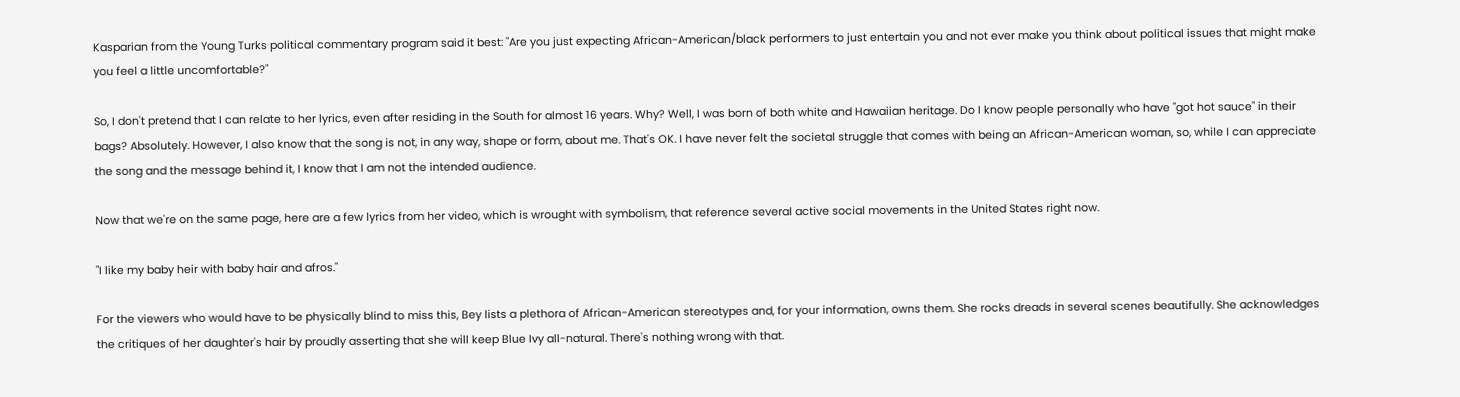Kasparian from the Young Turks political commentary program said it best: "Are you just expecting African-American/black performers to just entertain you and not ever make you think about political issues that might make you feel a little uncomfortable?"

So, I don't pretend that I can relate to her lyrics, even after residing in the South for almost 16 years. Why? Well, I was born of both white and Hawaiian heritage. Do I know people personally who have "got hot sauce" in their bags? Absolutely. However, I also know that the song is not, in any way, shape or form, about me. That's OK. I have never felt the societal struggle that comes with being an African-American woman, so, while I can appreciate the song and the message behind it, I know that I am not the intended audience.

Now that we're on the same page, here are a few lyrics from her video, which is wrought with symbolism, that reference several active social movements in the United States right now.

"I like my baby heir with baby hair and afros."

For the viewers who would have to be physically blind to miss this, Bey lists a plethora of African-American stereotypes and, for your information, owns them. She rocks dreads in several scenes beautifully. She acknowledges the critiques of her daughter's hair by proudly asserting that she will keep Blue Ivy all-natural. There's nothing wrong with that.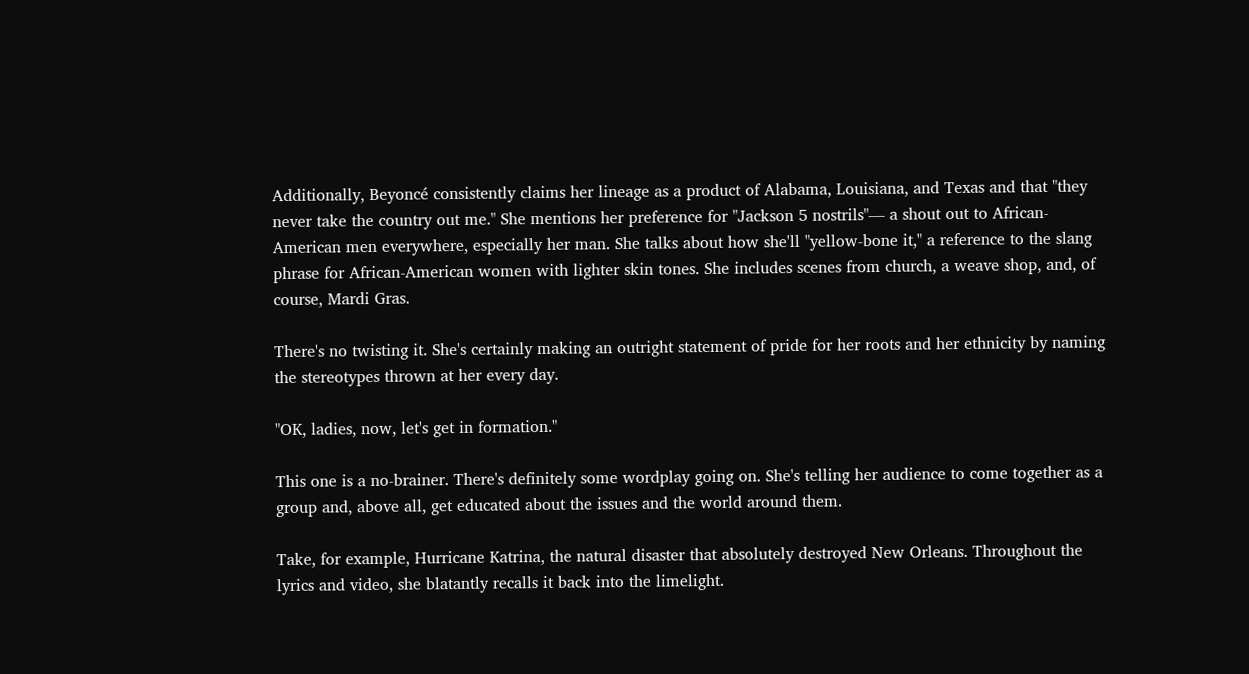Additionally, Beyoncé consistently claims her lineage as a product of Alabama, Louisiana, and Texas and that "they never take the country out me." She mentions her preference for "Jackson 5 nostrils"— a shout out to African-American men everywhere, especially her man. She talks about how she'll "yellow-bone it," a reference to the slang phrase for African-American women with lighter skin tones. She includes scenes from church, a weave shop, and, of course, Mardi Gras.

There's no twisting it. She's certainly making an outright statement of pride for her roots and her ethnicity by naming the stereotypes thrown at her every day.

"OK, ladies, now, let's get in formation."

This one is a no-brainer. There's definitely some wordplay going on. She's telling her audience to come together as a group and, above all, get educated about the issues and the world around them.

Take, for example, Hurricane Katrina, the natural disaster that absolutely destroyed New Orleans. Throughout the lyrics and video, she blatantly recalls it back into the limelight.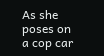As she poses on a cop car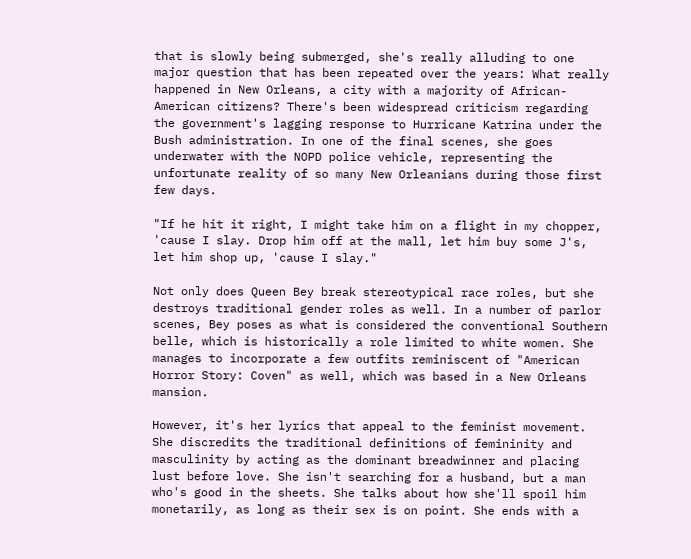that is slowly being submerged, she's really alluding to one major question that has been repeated over the years: What really happened in New Orleans, a city with a majority of African-American citizens? There's been widespread criticism regarding the government's lagging response to Hurricane Katrina under the Bush administration. In one of the final scenes, she goes underwater with the NOPD police vehicle, representing the unfortunate reality of so many New Orleanians during those first few days.

"If he hit it right, I might take him on a flight in my chopper, 'cause I slay. Drop him off at the mall, let him buy some J's, let him shop up, 'cause I slay."

Not only does Queen Bey break stereotypical race roles, but she destroys traditional gender roles as well. In a number of parlor scenes, Bey poses as what is considered the conventional Southern belle, which is historically a role limited to white women. She manages to incorporate a few outfits reminiscent of "American Horror Story: Coven" as well, which was based in a New Orleans mansion.

However, it's her lyrics that appeal to the feminist movement. She discredits the traditional definitions of femininity and masculinity by acting as the dominant breadwinner and placing lust before love. She isn't searching for a husband, but a man who's good in the sheets. She talks about how she'll spoil him monetarily, as long as their sex is on point. She ends with a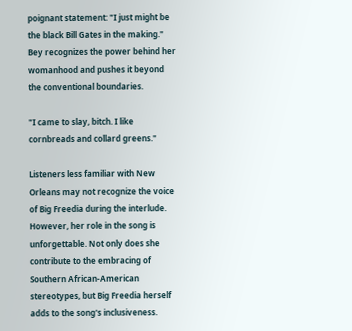poignant statement: "I just might be the black Bill Gates in the making." Bey recognizes the power behind her womanhood and pushes it beyond the conventional boundaries.

"I came to slay, bitch. I like cornbreads and collard greens."

Listeners less familiar with New Orleans may not recognize the voice of Big Freedia during the interlude. However, her role in the song is unforgettable. Not only does she contribute to the embracing of Southern African-American stereotypes, but Big Freedia herself adds to the song's inclusiveness.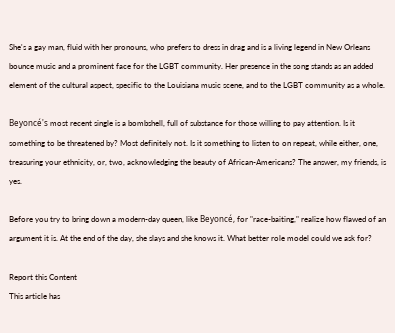She's a gay man, fluid with her pronouns, who prefers to dress in drag and is a living legend in New Orleans bounce music and a prominent face for the LGBT community. Her presence in the song stands as an added element of the cultural aspect, specific to the Louisiana music scene, and to the LGBT community as a whole.

Beyoncé's most recent single is a bombshell, full of substance for those willing to pay attention. Is it something to be threatened by? Most definitely not. Is it something to listen to on repeat, while either, one, treasuring your ethnicity, or, two, acknowledging the beauty of African-Americans? The answer, my friends, is yes.

Before you try to bring down a modern-day queen, like Beyoncé, for "race-baiting," realize how flawed of an argument it is. At the end of the day, she slays and she knows it. What better role model could we ask for?

Report this Content
This article has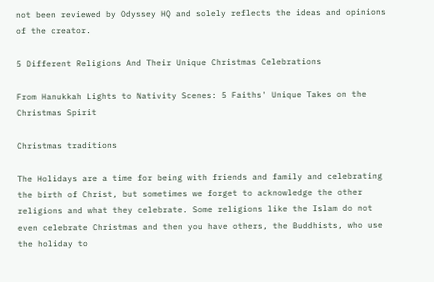not been reviewed by Odyssey HQ and solely reflects the ideas and opinions of the creator.

5 Different Religions And Their Unique Christmas Celebrations

From Hanukkah Lights to Nativity Scenes: 5 Faiths' Unique Takes on the Christmas Spirit

Christmas traditions

The Holidays are a time for being with friends and family and celebrating the birth of Christ, but sometimes we forget to acknowledge the other religions and what they celebrate. Some religions like the Islam do not even celebrate Christmas and then you have others, the Buddhists, who use the holiday to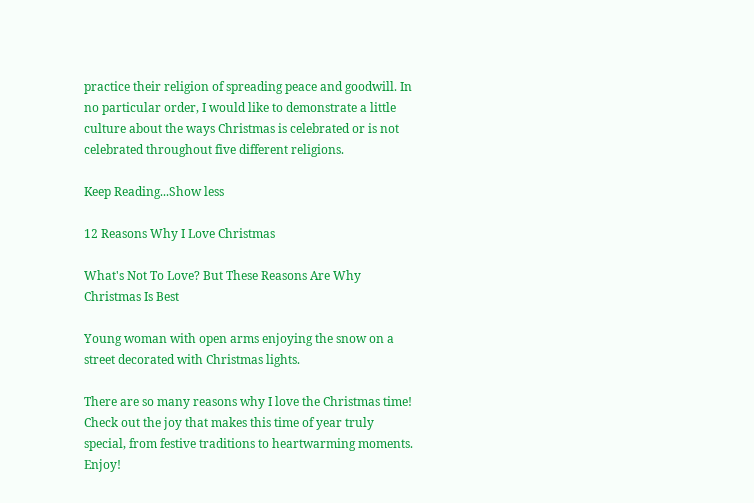practice their religion of spreading peace and goodwill. In no particular order, I would like to demonstrate a little culture about the ways Christmas is celebrated or is not celebrated throughout five different religions.

Keep Reading...Show less

12 Reasons Why I Love Christmas

What's Not To Love? But These Reasons Are Why Christmas Is Best

Young woman with open arms enjoying the snow on a street decorated with Christmas lights.

There are so many reasons why I love the Christmas time! Check out the joy that makes this time of year truly special, from festive traditions to heartwarming moments. Enjoy!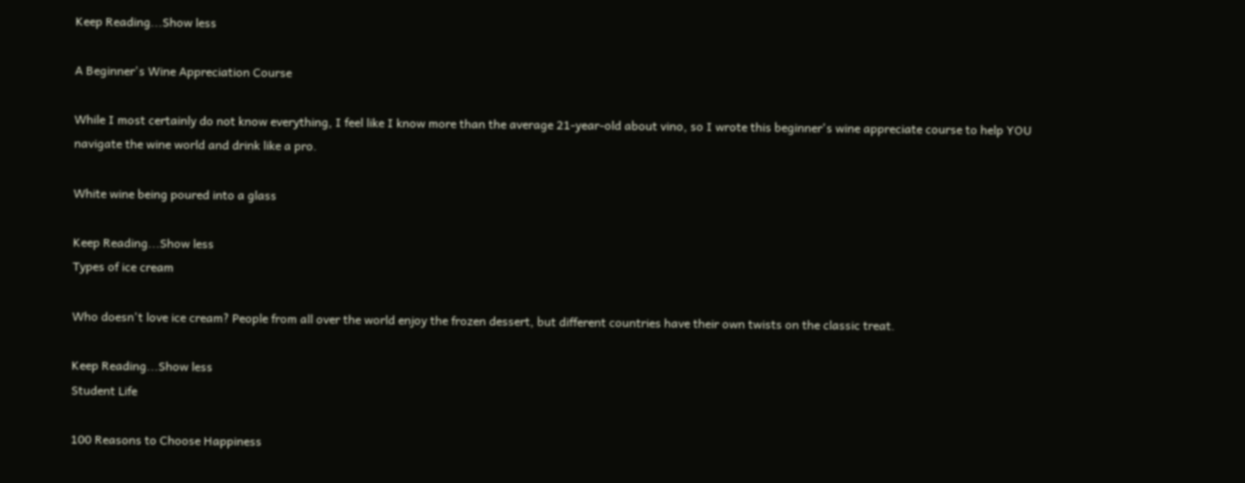Keep Reading...Show less

A Beginner's Wine Appreciation Course

While I most certainly do not know everything, I feel like I know more than the average 21-year-old about vino, so I wrote this beginner's wine appreciate course to help YOU navigate the wine world and drink like a pro.

White wine being poured into a glass

Keep Reading...Show less
Types of ice cream

Who doesn't love ice cream? People from all over the world enjoy the frozen dessert, but different countries have their own twists on the classic treat.

Keep Reading...Show less
Student Life

100 Reasons to Choose Happiness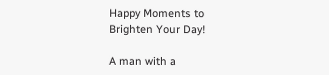Happy Moments to Brighten Your Day!

A man with a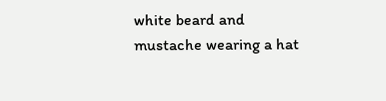white beard and mustache wearing a hat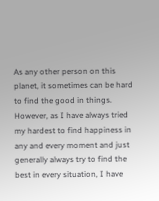As any other person on this planet, it sometimes can be hard to find the good in things. However, as I have always tried my hardest to find happiness in any and every moment and just generally always try to find the best in every situation, I have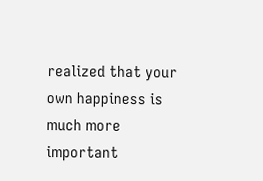realized that your own happiness is much more important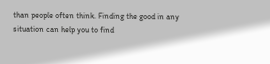than people often think. Finding the good in any situation can help you to find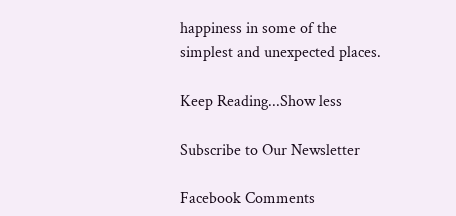happiness in some of the simplest and unexpected places.

Keep Reading...Show less

Subscribe to Our Newsletter

Facebook Comments